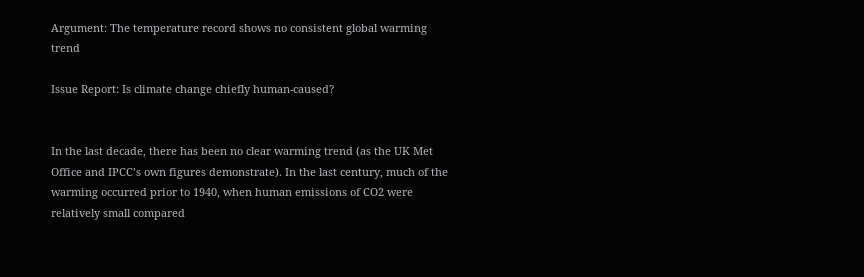Argument: The temperature record shows no consistent global warming trend

Issue Report: Is climate change chiefly human-caused?


In the last decade, there has been no clear warming trend (as the UK Met Office and IPCC’s own figures demonstrate). In the last century, much of the warming occurred prior to 1940, when human emissions of CO2 were relatively small compared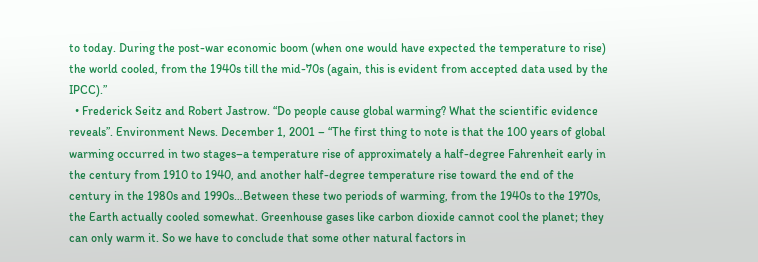to today. During the post-war economic boom (when one would have expected the temperature to rise) the world cooled, from the 1940s till the mid-70s (again, this is evident from accepted data used by the IPCC).”
  • Frederick Seitz and Robert Jastrow. “Do people cause global warming? What the scientific evidence reveals”. Environment News. December 1, 2001 – “The first thing to note is that the 100 years of global warming occurred in two stages–a temperature rise of approximately a half-degree Fahrenheit early in the century from 1910 to 1940, and another half-degree temperature rise toward the end of the century in the 1980s and 1990s…Between these two periods of warming, from the 1940s to the 1970s, the Earth actually cooled somewhat. Greenhouse gases like carbon dioxide cannot cool the planet; they can only warm it. So we have to conclude that some other natural factors in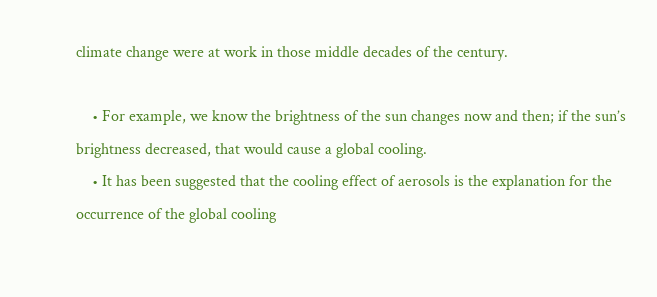climate change were at work in those middle decades of the century.

    • For example, we know the brightness of the sun changes now and then; if the sun’s brightness decreased, that would cause a global cooling.
    • It has been suggested that the cooling effect of aerosols is the explanation for the occurrence of the global cooling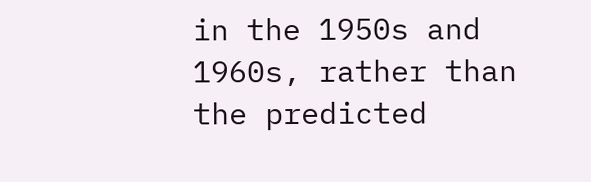in the 1950s and 1960s, rather than the predicted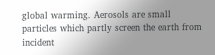global warming. Aerosols are small particles which partly screen the earth from incident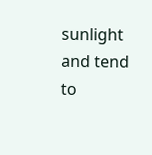sunlight and tend to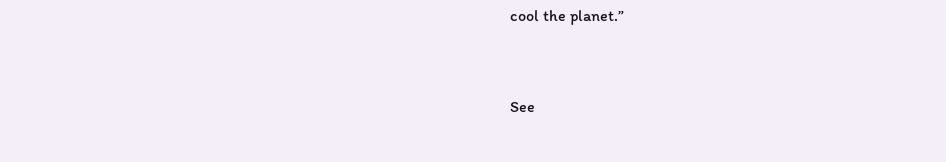cool the planet.”


See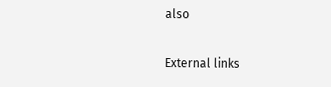also

External links